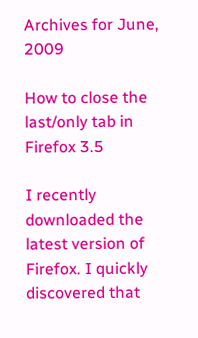Archives for June, 2009

How to close the last/only tab in Firefox 3.5

I recently downloaded the latest version of Firefox. I quickly discovered that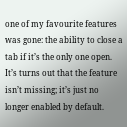one of my favourite features was gone: the ability to close a tab if it’s the only one open. It’s turns out that the feature isn’t missing; it’s just no longer enabled by default.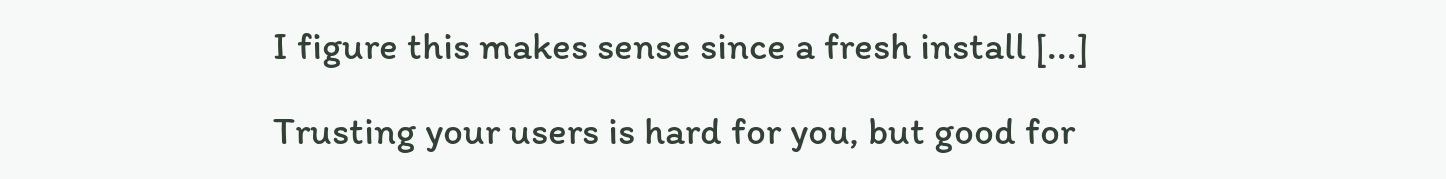I figure this makes sense since a fresh install [...]

Trusting your users is hard for you, but good for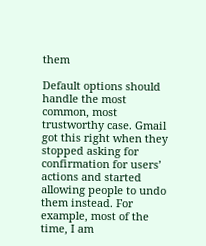them

Default options should handle the most common, most trustworthy case. Gmail got this right when they stopped asking for confirmation for users’ actions and started allowing people to undo them instead. For example, most of the time, I am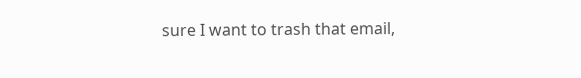sure I want to trash that email,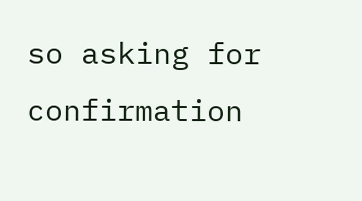so asking for confirmation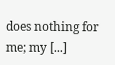does nothing for me; my [...]